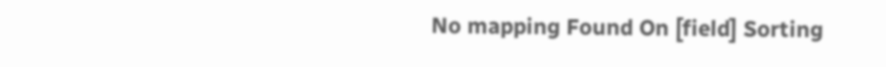No mapping Found On [field] Sorting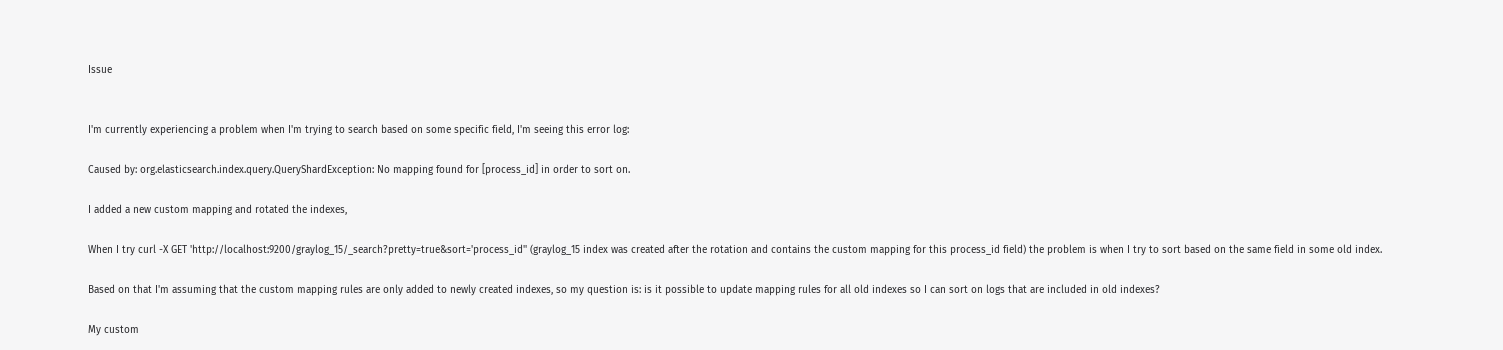Issue


I'm currently experiencing a problem when I'm trying to search based on some specific field, I'm seeing this error log:

Caused by: org.elasticsearch.index.query.QueryShardException: No mapping found for [process_id] in order to sort on.

I added a new custom mapping and rotated the indexes,

When I try curl -X GET 'http://localhost:9200/graylog_15/_search?pretty=true&sort='process_id'' (graylog_15 index was created after the rotation and contains the custom mapping for this process_id field) the problem is when I try to sort based on the same field in some old index.

Based on that I'm assuming that the custom mapping rules are only added to newly created indexes, so my question is: is it possible to update mapping rules for all old indexes so I can sort on logs that are included in old indexes?

My custom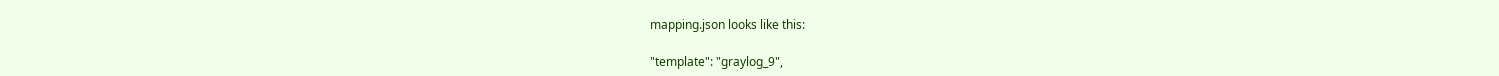mapping.json looks like this:

"template": "graylog_9",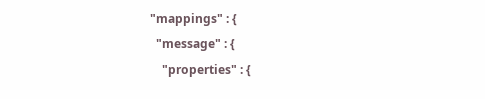"mappings" : {
  "message" : {
    "properties" : {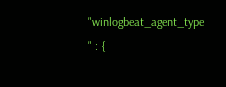"winlogbeat_agent_type " : {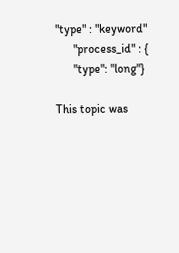"type" : "keyword"
      "process_id" : {
      "type": "long"}

This topic was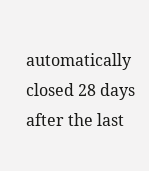automatically closed 28 days after the last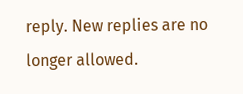reply. New replies are no longer allowed.